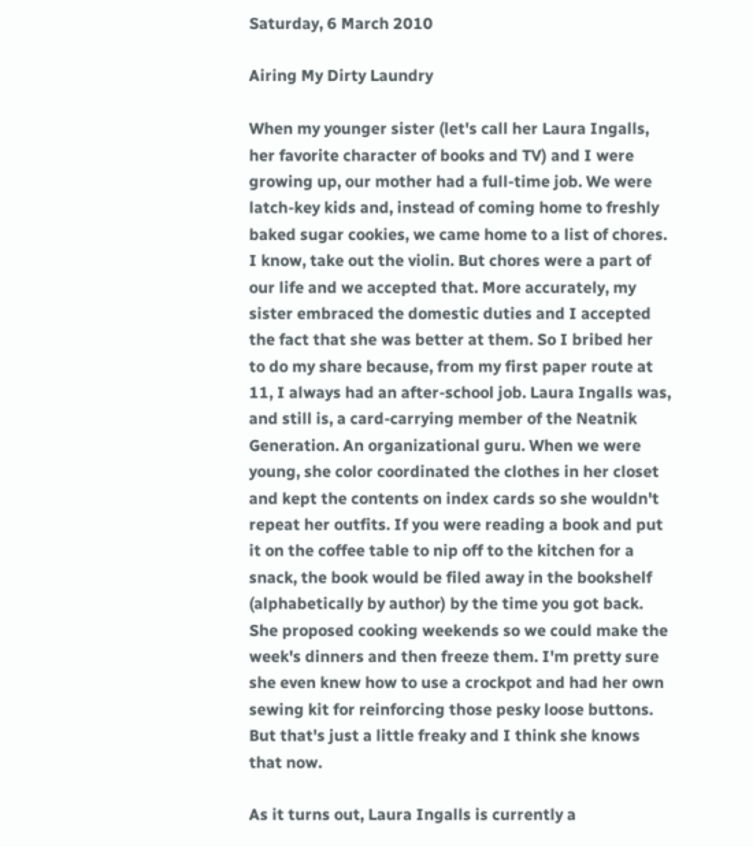Saturday, 6 March 2010

Airing My Dirty Laundry

When my younger sister (let's call her Laura Ingalls, her favorite character of books and TV) and I were growing up, our mother had a full-time job. We were latch-key kids and, instead of coming home to freshly baked sugar cookies, we came home to a list of chores. I know, take out the violin. But chores were a part of our life and we accepted that. More accurately, my sister embraced the domestic duties and I accepted the fact that she was better at them. So I bribed her to do my share because, from my first paper route at 11, I always had an after-school job. Laura Ingalls was, and still is, a card-carrying member of the Neatnik Generation. An organizational guru. When we were young, she color coordinated the clothes in her closet and kept the contents on index cards so she wouldn't repeat her outfits. If you were reading a book and put it on the coffee table to nip off to the kitchen for a snack, the book would be filed away in the bookshelf (alphabetically by author) by the time you got back. She proposed cooking weekends so we could make the week's dinners and then freeze them. I'm pretty sure she even knew how to use a crockpot and had her own sewing kit for reinforcing those pesky loose buttons. But that's just a little freaky and I think she knows that now.

As it turns out, Laura Ingalls is currently a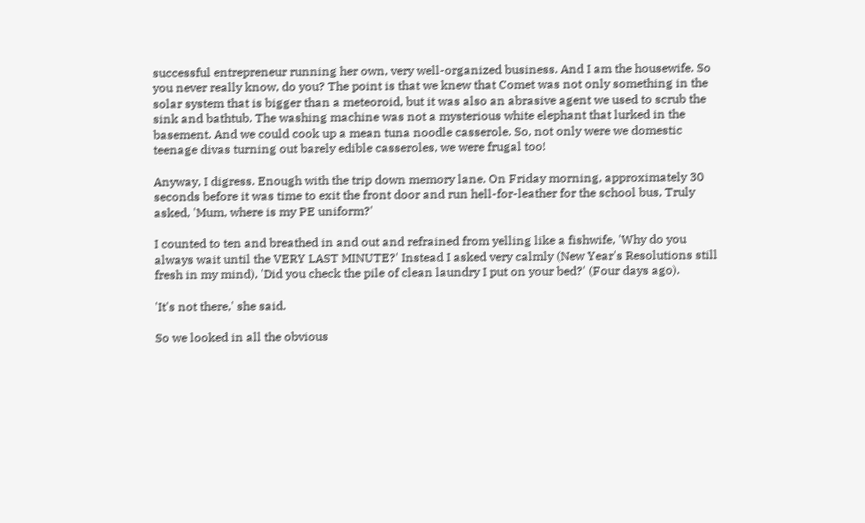successful entrepreneur running her own, very well-organized business. And I am the housewife. So you never really know, do you? The point is that we knew that Comet was not only something in the solar system that is bigger than a meteoroid, but it was also an abrasive agent we used to scrub the sink and bathtub. The washing machine was not a mysterious white elephant that lurked in the basement. And we could cook up a mean tuna noodle casserole. So, not only were we domestic teenage divas turning out barely edible casseroles, we were frugal too!

Anyway, I digress. Enough with the trip down memory lane. On Friday morning, approximately 30 seconds before it was time to exit the front door and run hell-for-leather for the school bus, Truly asked, 'Mum, where is my PE uniform?'

I counted to ten and breathed in and out and refrained from yelling like a fishwife, 'Why do you always wait until the VERY LAST MINUTE?' Instead I asked very calmly (New Year's Resolutions still fresh in my mind), 'Did you check the pile of clean laundry I put on your bed?' (Four days ago).

'It's not there,' she said.

So we looked in all the obvious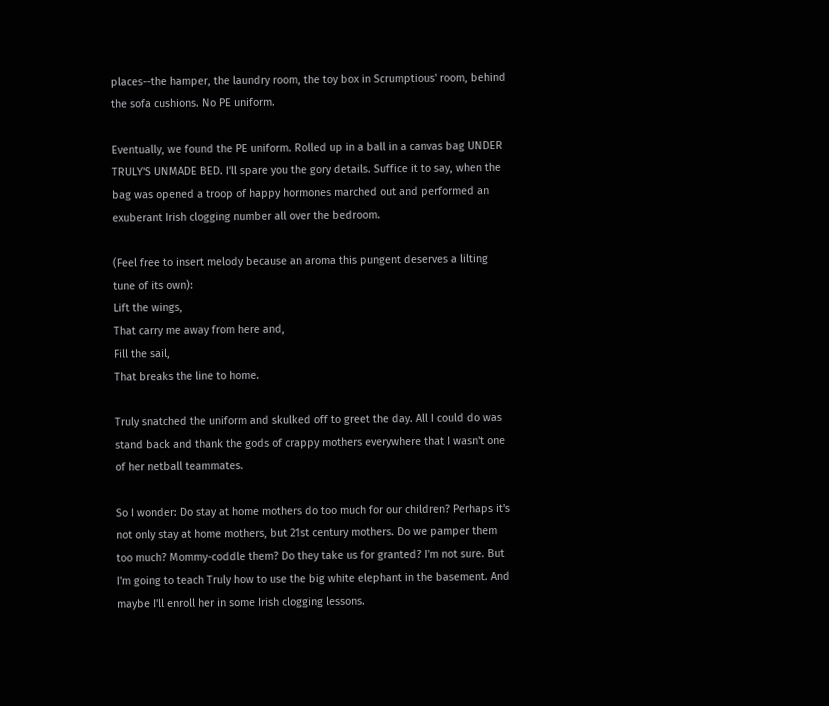places--the hamper, the laundry room, the toy box in Scrumptious' room, behind the sofa cushions. No PE uniform.

Eventually, we found the PE uniform. Rolled up in a ball in a canvas bag UNDER TRULY'S UNMADE BED. I'll spare you the gory details. Suffice it to say, when the bag was opened a troop of happy hormones marched out and performed an exuberant Irish clogging number all over the bedroom.

(Feel free to insert melody because an aroma this pungent deserves a lilting tune of its own):
Lift the wings,
That carry me away from here and,
Fill the sail,
That breaks the line to home.

Truly snatched the uniform and skulked off to greet the day. All I could do was stand back and thank the gods of crappy mothers everywhere that I wasn't one of her netball teammates.

So I wonder: Do stay at home mothers do too much for our children? Perhaps it's not only stay at home mothers, but 21st century mothers. Do we pamper them too much? Mommy-coddle them? Do they take us for granted? I'm not sure. But I'm going to teach Truly how to use the big white elephant in the basement. And maybe I'll enroll her in some Irish clogging lessons.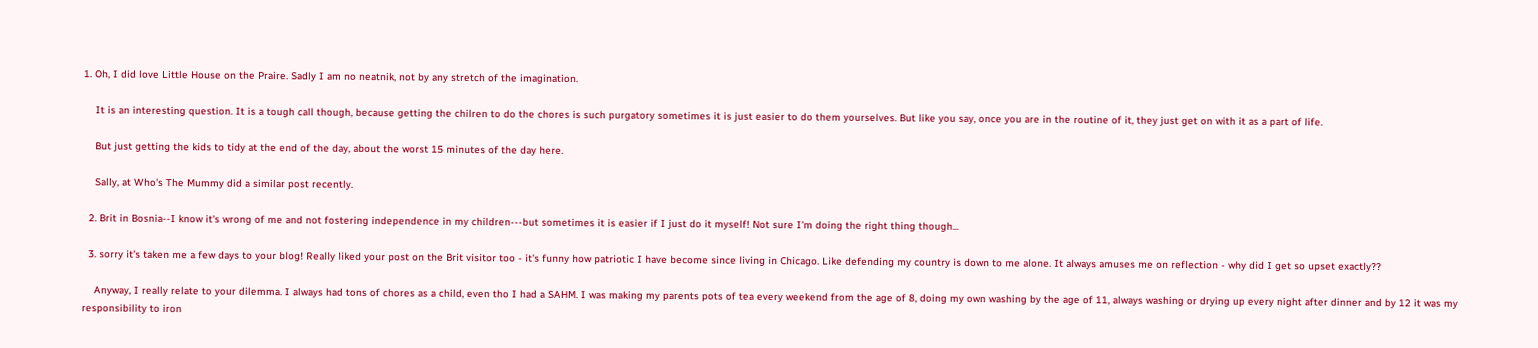1. Oh, I did love Little House on the Praire. Sadly I am no neatnik, not by any stretch of the imagination.

    It is an interesting question. It is a tough call though, because getting the chilren to do the chores is such purgatory sometimes it is just easier to do them yourselves. But like you say, once you are in the routine of it, they just get on with it as a part of life.

    But just getting the kids to tidy at the end of the day, about the worst 15 minutes of the day here.

    Sally, at Who's The Mummy did a similar post recently.

  2. Brit in Bosnia--I know it's wrong of me and not fostering independence in my children---but sometimes it is easier if I just do it myself! Not sure I'm doing the right thing though...

  3. sorry it's taken me a few days to your blog! Really liked your post on the Brit visitor too - it's funny how patriotic I have become since living in Chicago. Like defending my country is down to me alone. It always amuses me on reflection - why did I get so upset exactly??

    Anyway, I really relate to your dilemma. I always had tons of chores as a child, even tho I had a SAHM. I was making my parents pots of tea every weekend from the age of 8, doing my own washing by the age of 11, always washing or drying up every night after dinner and by 12 it was my responsibility to iron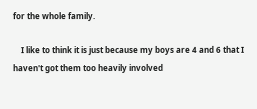for the whole family.

    I like to think it is just because my boys are 4 and 6 that I haven't got them too heavily involved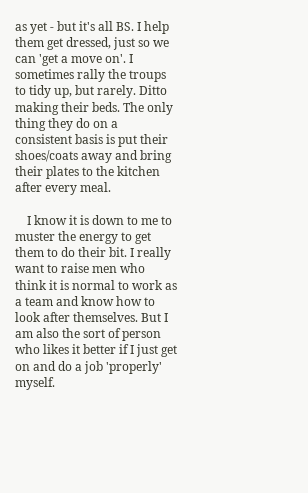as yet - but it's all BS. I help them get dressed, just so we can 'get a move on'. I sometimes rally the troups to tidy up, but rarely. Ditto making their beds. The only thing they do on a consistent basis is put their shoes/coats away and bring their plates to the kitchen after every meal.

    I know it is down to me to muster the energy to get them to do their bit. I really want to raise men who think it is normal to work as a team and know how to look after themselves. But I am also the sort of person who likes it better if I just get on and do a job 'properly' myself.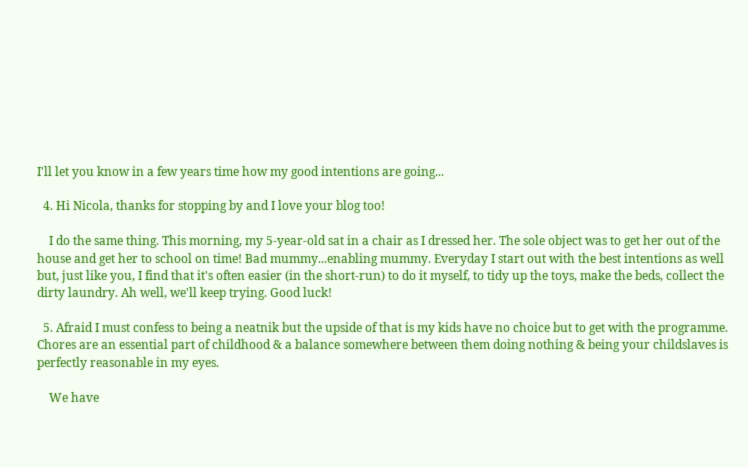I'll let you know in a few years time how my good intentions are going...

  4. Hi Nicola, thanks for stopping by and I love your blog too!

    I do the same thing. This morning, my 5-year-old sat in a chair as I dressed her. The sole object was to get her out of the house and get her to school on time! Bad mummy...enabling mummy. Everyday I start out with the best intentions as well but, just like you, I find that it's often easier (in the short-run) to do it myself, to tidy up the toys, make the beds, collect the dirty laundry. Ah well, we'll keep trying. Good luck!

  5. Afraid I must confess to being a neatnik but the upside of that is my kids have no choice but to get with the programme. Chores are an essential part of childhood & a balance somewhere between them doing nothing & being your childslaves is perfectly reasonable in my eyes.

    We have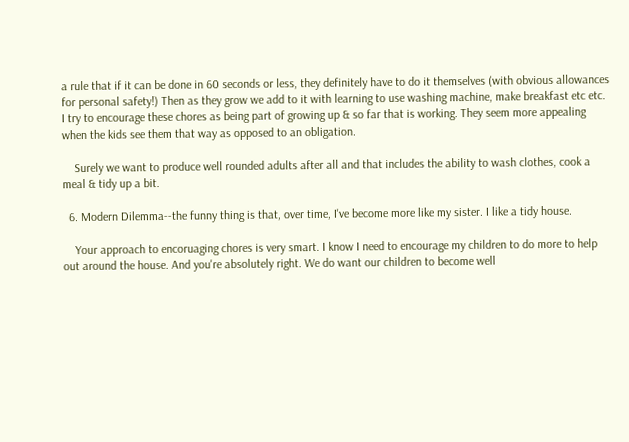a rule that if it can be done in 60 seconds or less, they definitely have to do it themselves (with obvious allowances for personal safety!) Then as they grow we add to it with learning to use washing machine, make breakfast etc etc. I try to encourage these chores as being part of growing up & so far that is working. They seem more appealing when the kids see them that way as opposed to an obligation.

    Surely we want to produce well rounded adults after all and that includes the ability to wash clothes, cook a meal & tidy up a bit.

  6. Modern Dilemma--the funny thing is that, over time, I've become more like my sister. I like a tidy house.

    Your approach to encoruaging chores is very smart. I know I need to encourage my children to do more to help out around the house. And you're absolutely right. We do want our children to become well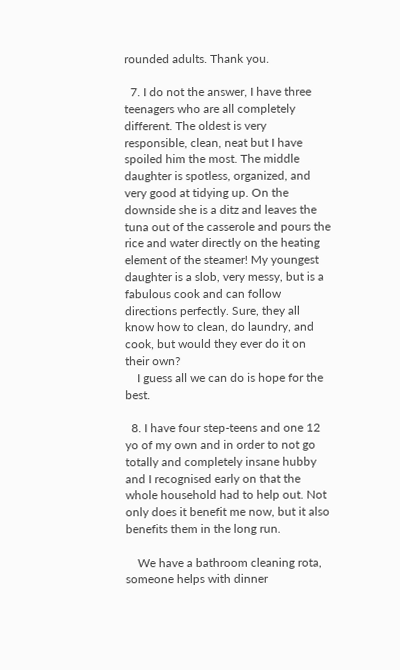rounded adults. Thank you.

  7. I do not the answer, I have three teenagers who are all completely different. The oldest is very responsible, clean, neat but I have spoiled him the most. The middle daughter is spotless, organized, and very good at tidying up. On the downside she is a ditz and leaves the tuna out of the casserole and pours the rice and water directly on the heating element of the steamer! My youngest daughter is a slob, very messy, but is a fabulous cook and can follow directions perfectly. Sure, they all know how to clean, do laundry, and cook, but would they ever do it on their own?
    I guess all we can do is hope for the best.

  8. I have four step-teens and one 12 yo of my own and in order to not go totally and completely insane hubby and I recognised early on that the whole household had to help out. Not only does it benefit me now, but it also benefits them in the long run.

    We have a bathroom cleaning rota, someone helps with dinner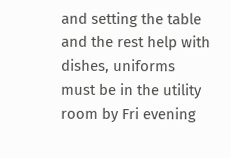and setting the table and the rest help with dishes, uniforms must be in the utility room by Fri evening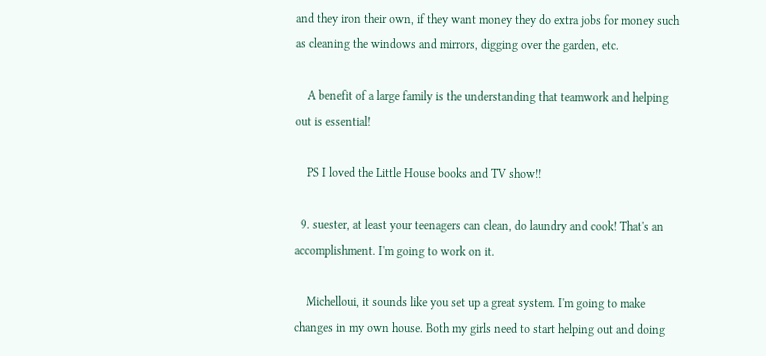and they iron their own, if they want money they do extra jobs for money such as cleaning the windows and mirrors, digging over the garden, etc.

    A benefit of a large family is the understanding that teamwork and helping out is essential!

    PS I loved the Little House books and TV show!!

  9. suester, at least your teenagers can clean, do laundry and cook! That's an accomplishment. I'm going to work on it.

    Michelloui, it sounds like you set up a great system. I'm going to make changes in my own house. Both my girls need to start helping out and doing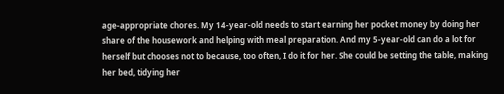age-appropriate chores. My 14-year-old needs to start earning her pocket money by doing her share of the housework and helping with meal preparation. And my 5-year-old can do a lot for herself but chooses not to because, too often, I do it for her. She could be setting the table, making her bed, tidying her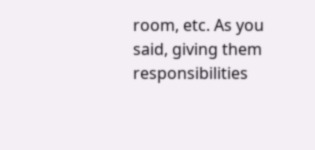room, etc. As you said, giving them responsibilities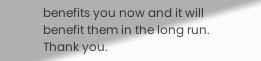benefits you now and it will benefit them in the long run. Thank you.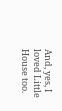And, yes, I loved Little House too.